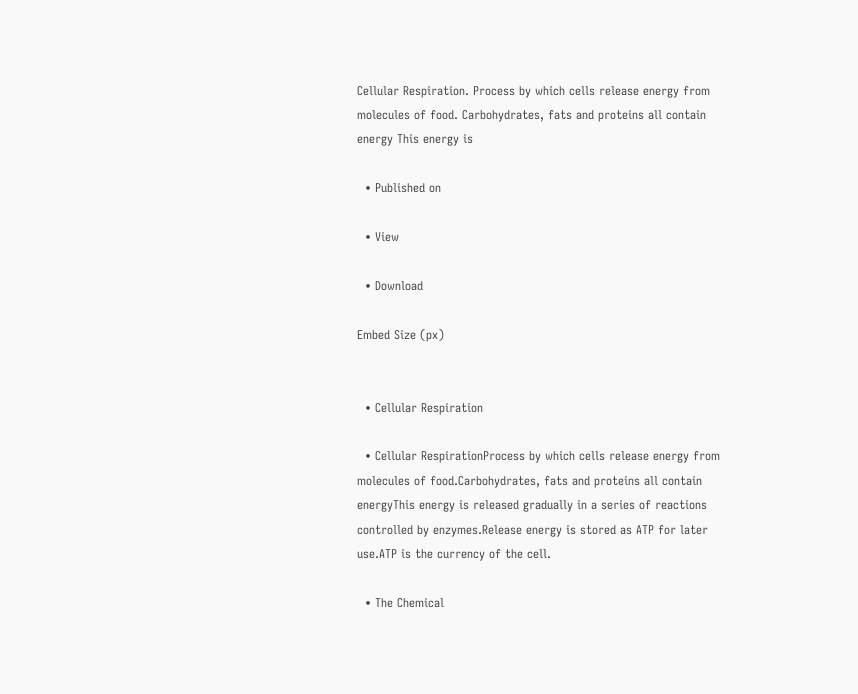Cellular Respiration. Process by which cells release energy from molecules of food. Carbohydrates, fats and proteins all contain energy This energy is

  • Published on

  • View

  • Download

Embed Size (px)


  • Cellular Respiration

  • Cellular RespirationProcess by which cells release energy from molecules of food.Carbohydrates, fats and proteins all contain energyThis energy is released gradually in a series of reactions controlled by enzymes.Release energy is stored as ATP for later use.ATP is the currency of the cell.

  • The Chemical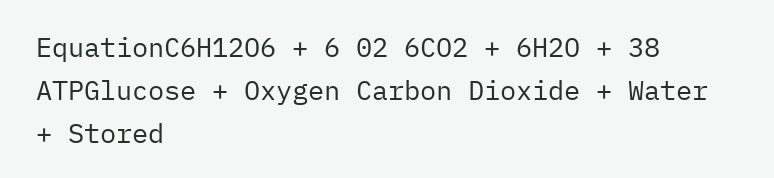EquationC6H12O6 + 6 02 6CO2 + 6H2O + 38 ATPGlucose + Oxygen Carbon Dioxide + Water + Stored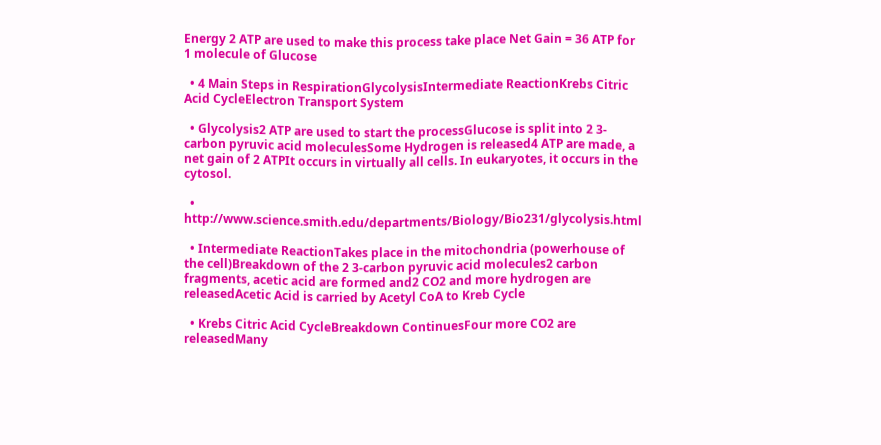Energy 2 ATP are used to make this process take place Net Gain = 36 ATP for 1 molecule of Glucose

  • 4 Main Steps in RespirationGlycolysisIntermediate ReactionKrebs Citric Acid CycleElectron Transport System

  • Glycolysis2 ATP are used to start the processGlucose is split into 2 3-carbon pyruvic acid moleculesSome Hydrogen is released4 ATP are made, a net gain of 2 ATPIt occurs in virtually all cells. In eukaryotes, it occurs in the cytosol.

  • http://www.science.smith.edu/departments/Biology/Bio231/glycolysis.html

  • Intermediate ReactionTakes place in the mitochondria (powerhouse of the cell)Breakdown of the 2 3-carbon pyruvic acid molecules2 carbon fragments, acetic acid are formed and2 CO2 and more hydrogen are releasedAcetic Acid is carried by Acetyl CoA to Kreb Cycle

  • Krebs Citric Acid CycleBreakdown ContinuesFour more CO2 are releasedMany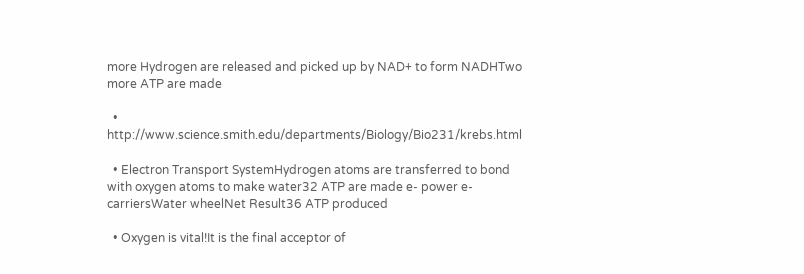more Hydrogen are released and picked up by NAD+ to form NADHTwo more ATP are made

  • http://www.science.smith.edu/departments/Biology/Bio231/krebs.html

  • Electron Transport SystemHydrogen atoms are transferred to bond with oxygen atoms to make water32 ATP are made e- power e- carriersWater wheelNet Result36 ATP produced

  • Oxygen is vital!It is the final acceptor of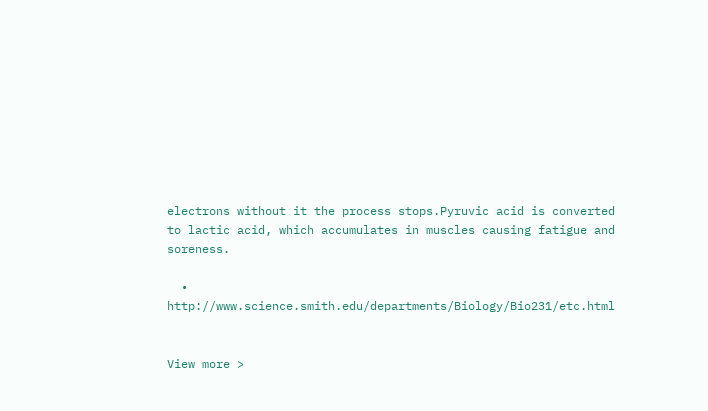electrons without it the process stops.Pyruvic acid is converted to lactic acid, which accumulates in muscles causing fatigue and soreness.

  • http://www.science.smith.edu/departments/Biology/Bio231/etc.html


View more >